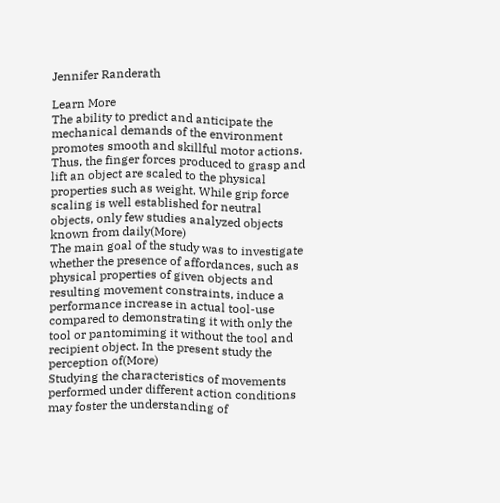Jennifer Randerath

Learn More
The ability to predict and anticipate the mechanical demands of the environment promotes smooth and skillful motor actions. Thus, the finger forces produced to grasp and lift an object are scaled to the physical properties such as weight. While grip force scaling is well established for neutral objects, only few studies analyzed objects known from daily(More)
The main goal of the study was to investigate whether the presence of affordances, such as physical properties of given objects and resulting movement constraints, induce a performance increase in actual tool-use compared to demonstrating it with only the tool or pantomiming it without the tool and recipient object. In the present study the perception of(More)
Studying the characteristics of movements performed under different action conditions may foster the understanding of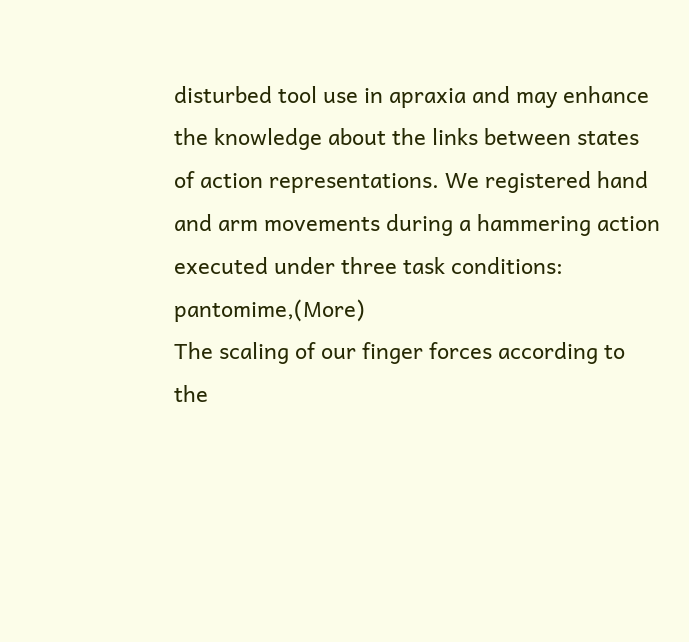disturbed tool use in apraxia and may enhance the knowledge about the links between states of action representations. We registered hand and arm movements during a hammering action executed under three task conditions: pantomime,(More)
The scaling of our finger forces according to the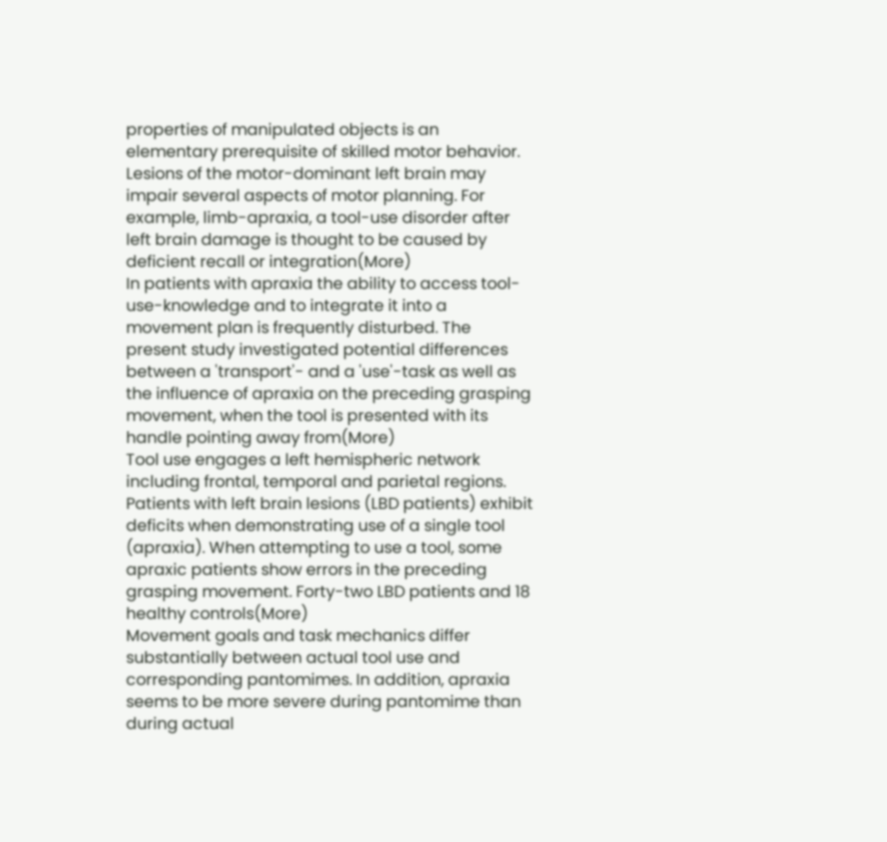properties of manipulated objects is an elementary prerequisite of skilled motor behavior. Lesions of the motor-dominant left brain may impair several aspects of motor planning. For example, limb-apraxia, a tool-use disorder after left brain damage is thought to be caused by deficient recall or integration(More)
In patients with apraxia the ability to access tool-use-knowledge and to integrate it into a movement plan is frequently disturbed. The present study investigated potential differences between a 'transport'- and a 'use'-task as well as the influence of apraxia on the preceding grasping movement, when the tool is presented with its handle pointing away from(More)
Tool use engages a left hemispheric network including frontal, temporal and parietal regions. Patients with left brain lesions (LBD patients) exhibit deficits when demonstrating use of a single tool (apraxia). When attempting to use a tool, some apraxic patients show errors in the preceding grasping movement. Forty-two LBD patients and 18 healthy controls(More)
Movement goals and task mechanics differ substantially between actual tool use and corresponding pantomimes. In addition, apraxia seems to be more severe during pantomime than during actual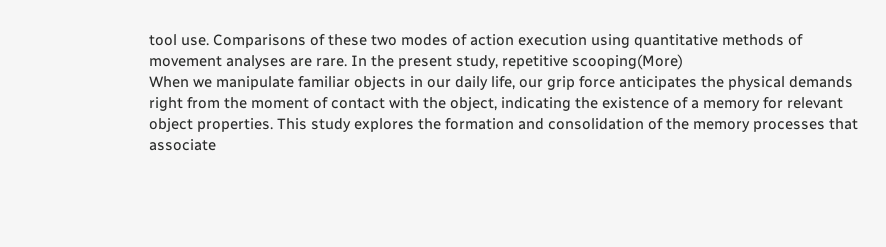tool use. Comparisons of these two modes of action execution using quantitative methods of movement analyses are rare. In the present study, repetitive scooping(More)
When we manipulate familiar objects in our daily life, our grip force anticipates the physical demands right from the moment of contact with the object, indicating the existence of a memory for relevant object properties. This study explores the formation and consolidation of the memory processes that associate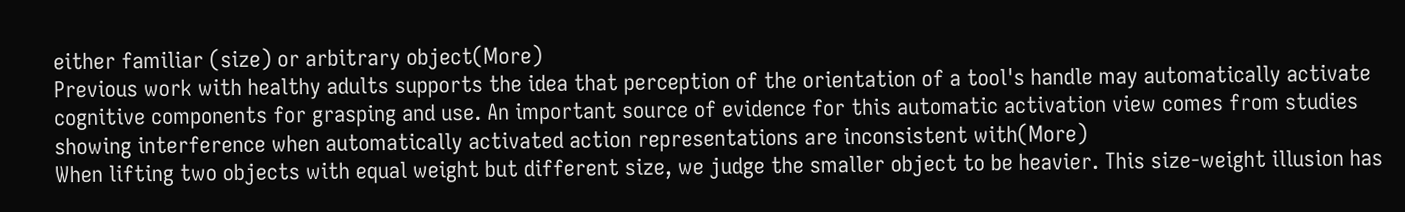either familiar (size) or arbitrary object(More)
Previous work with healthy adults supports the idea that perception of the orientation of a tool's handle may automatically activate cognitive components for grasping and use. An important source of evidence for this automatic activation view comes from studies showing interference when automatically activated action representations are inconsistent with(More)
When lifting two objects with equal weight but different size, we judge the smaller object to be heavier. This size-weight illusion has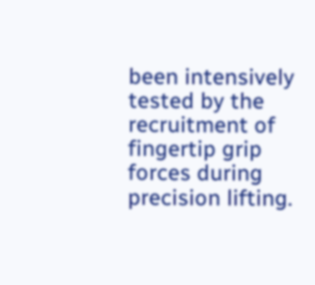been intensively tested by the recruitment of fingertip grip forces during precision lifting.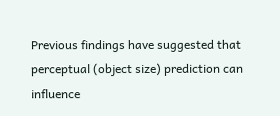Previous findings have suggested that perceptual (object size) prediction can influence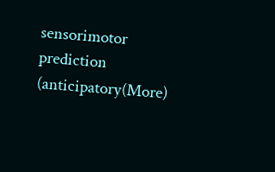sensorimotor prediction (anticipatory(More)